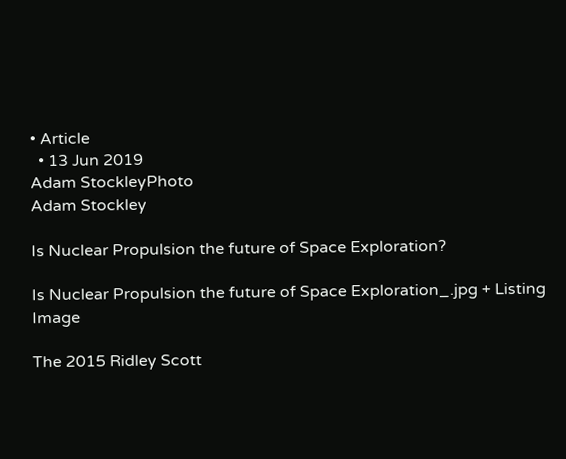• Article
  • 13 Jun 2019
Adam StockleyPhoto
Adam Stockley

Is Nuclear Propulsion the future of Space Exploration?

Is Nuclear Propulsion the future of Space Exploration_.jpg + Listing Image

The 2015 Ridley Scott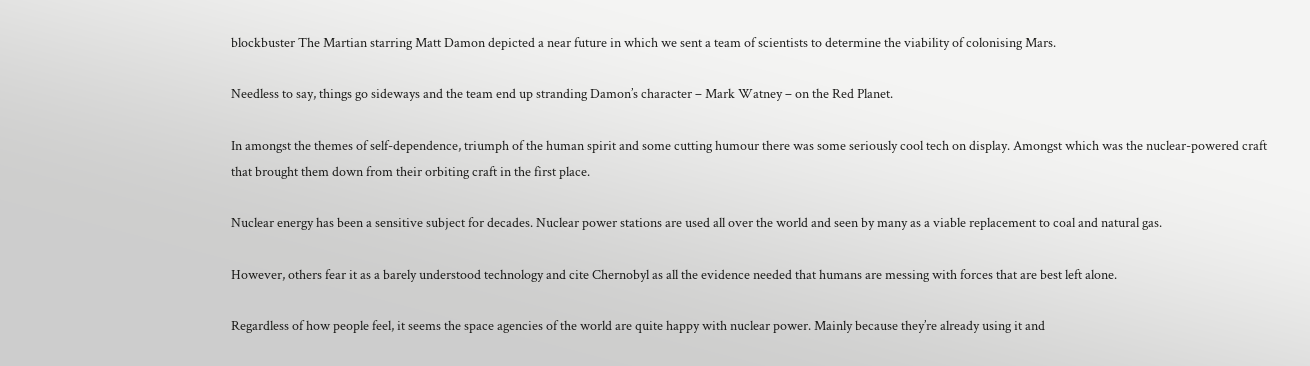blockbuster The Martian starring Matt Damon depicted a near future in which we sent a team of scientists to determine the viability of colonising Mars.

Needless to say, things go sideways and the team end up stranding Damon’s character – Mark Watney – on the Red Planet.

In amongst the themes of self-dependence, triumph of the human spirit and some cutting humour there was some seriously cool tech on display. Amongst which was the nuclear-powered craft that brought them down from their orbiting craft in the first place.

Nuclear energy has been a sensitive subject for decades. Nuclear power stations are used all over the world and seen by many as a viable replacement to coal and natural gas.

However, others fear it as a barely understood technology and cite Chernobyl as all the evidence needed that humans are messing with forces that are best left alone.

Regardless of how people feel, it seems the space agencies of the world are quite happy with nuclear power. Mainly because they’re already using it and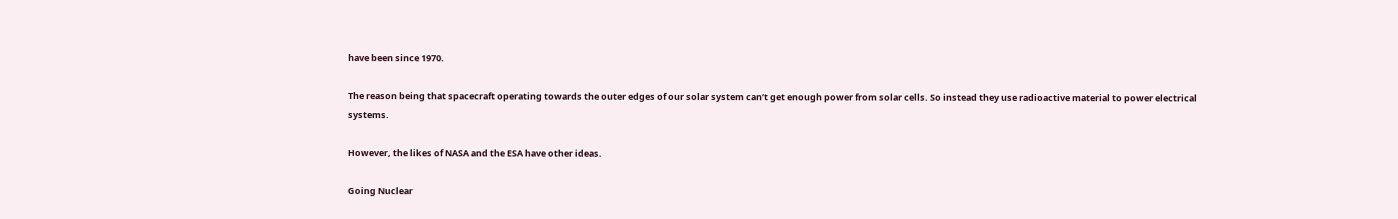have been since 1970.

The reason being that spacecraft operating towards the outer edges of our solar system can’t get enough power from solar cells. So instead they use radioactive material to power electrical systems.

However, the likes of NASA and the ESA have other ideas.

Going Nuclear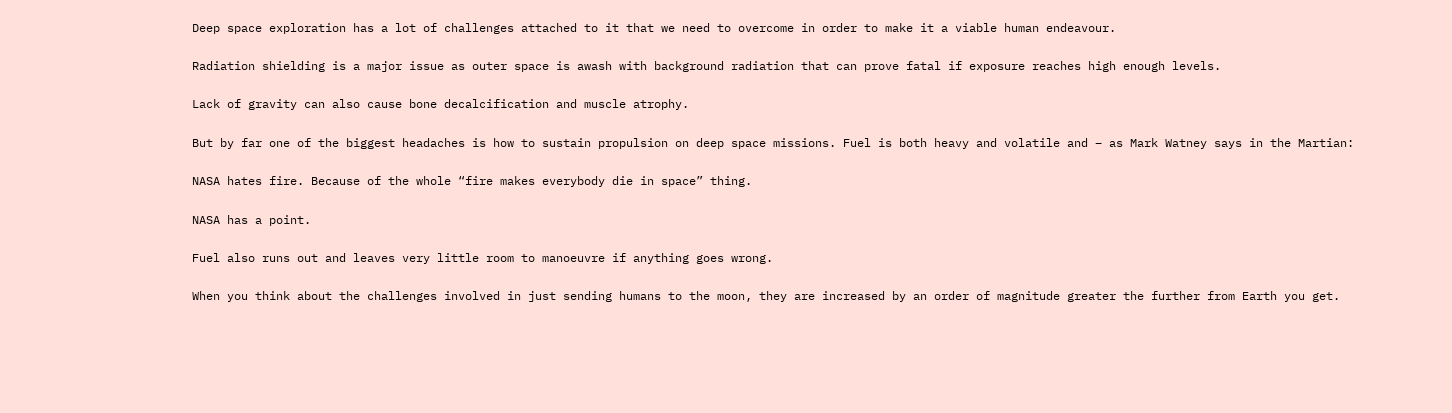Deep space exploration has a lot of challenges attached to it that we need to overcome in order to make it a viable human endeavour.

Radiation shielding is a major issue as outer space is awash with background radiation that can prove fatal if exposure reaches high enough levels.

Lack of gravity can also cause bone decalcification and muscle atrophy.

But by far one of the biggest headaches is how to sustain propulsion on deep space missions. Fuel is both heavy and volatile and – as Mark Watney says in the Martian:

NASA hates fire. Because of the whole “fire makes everybody die in space” thing.

NASA has a point.

Fuel also runs out and leaves very little room to manoeuvre if anything goes wrong.

When you think about the challenges involved in just sending humans to the moon, they are increased by an order of magnitude greater the further from Earth you get.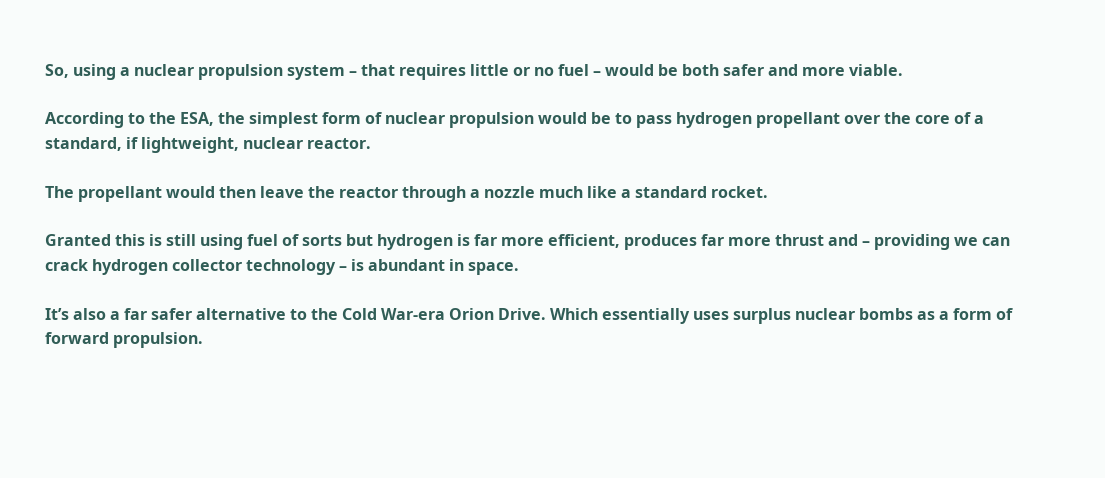So, using a nuclear propulsion system – that requires little or no fuel – would be both safer and more viable.

According to the ESA, the simplest form of nuclear propulsion would be to pass hydrogen propellant over the core of a standard, if lightweight, nuclear reactor.

The propellant would then leave the reactor through a nozzle much like a standard rocket.

Granted this is still using fuel of sorts but hydrogen is far more efficient, produces far more thrust and – providing we can crack hydrogen collector technology – is abundant in space.

It’s also a far safer alternative to the Cold War-era Orion Drive. Which essentially uses surplus nuclear bombs as a form of forward propulsion.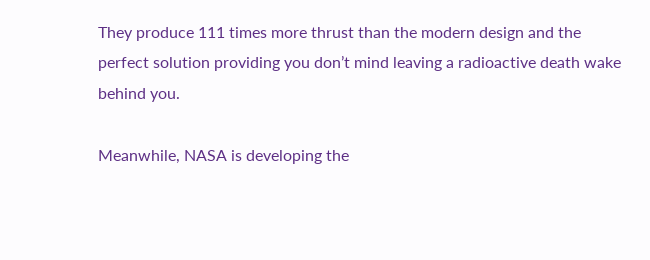They produce 111 times more thrust than the modern design and the perfect solution providing you don’t mind leaving a radioactive death wake behind you.

Meanwhile, NASA is developing the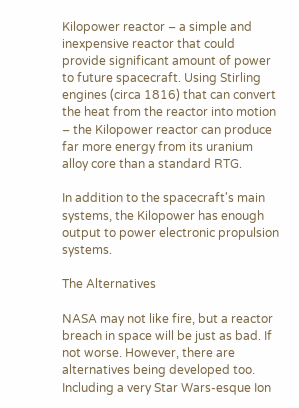Kilopower reactor – a simple and inexpensive reactor that could provide significant amount of power to future spacecraft. Using Stirling engines (circa 1816) that can convert the heat from the reactor into motion – the Kilopower reactor can produce far more energy from its uranium alloy core than a standard RTG.

In addition to the spacecraft's main systems, the Kilopower has enough output to power electronic propulsion systems.

The Alternatives

NASA may not like fire, but a reactor breach in space will be just as bad. If not worse. However, there are alternatives being developed too. Including a very Star Wars-esque Ion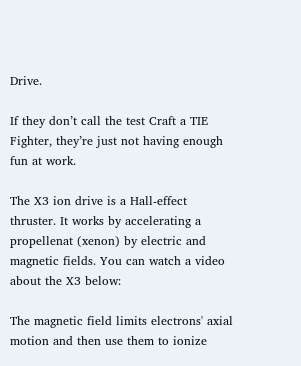Drive.

If they don’t call the test Craft a TIE Fighter, they’re just not having enough fun at work.

The X3 ion drive is a Hall-effect thruster. It works by accelerating a propellenat (xenon) by electric and magnetic fields. You can watch a video about the X3 below:

The magnetic field limits electrons' axial motion and then use them to ionize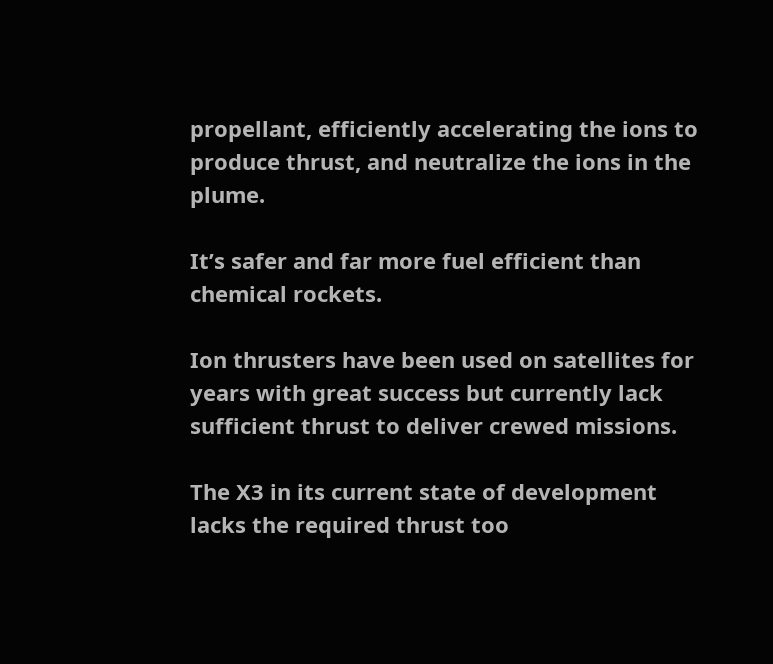propellant, efficiently accelerating the ions to produce thrust, and neutralize the ions in the plume.

It’s safer and far more fuel efficient than chemical rockets.

Ion thrusters have been used on satellites for years with great success but currently lack sufficient thrust to deliver crewed missions.

The X3 in its current state of development lacks the required thrust too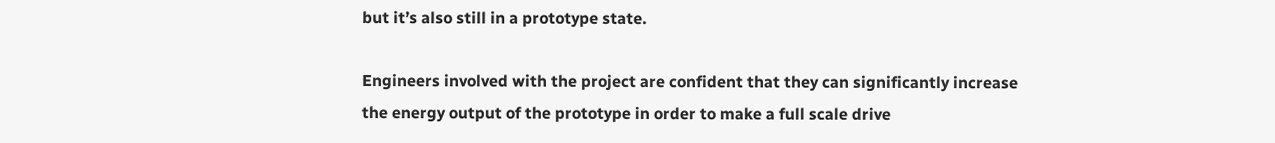but it’s also still in a prototype state.

Engineers involved with the project are confident that they can significantly increase the energy output of the prototype in order to make a full scale drive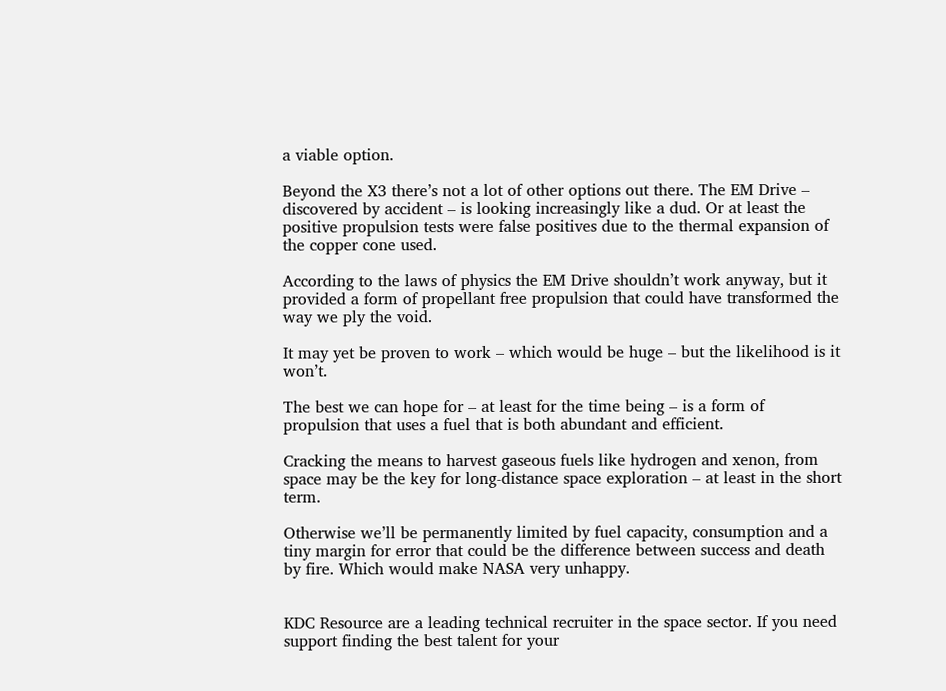a viable option.

Beyond the X3 there’s not a lot of other options out there. The EM Drive – discovered by accident – is looking increasingly like a dud. Or at least the positive propulsion tests were false positives due to the thermal expansion of the copper cone used.

According to the laws of physics the EM Drive shouldn’t work anyway, but it provided a form of propellant free propulsion that could have transformed the way we ply the void.

It may yet be proven to work – which would be huge – but the likelihood is it won’t.

The best we can hope for – at least for the time being – is a form of propulsion that uses a fuel that is both abundant and efficient.

Cracking the means to harvest gaseous fuels like hydrogen and xenon, from space may be the key for long-distance space exploration – at least in the short term.

Otherwise we’ll be permanently limited by fuel capacity, consumption and a tiny margin for error that could be the difference between success and death by fire. Which would make NASA very unhappy.


KDC Resource are a leading technical recruiter in the space sector. If you need support finding the best talent for your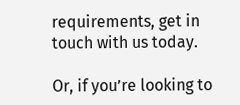requirements, get in touch with us today.

Or, if you’re looking to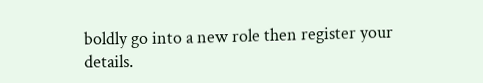boldly go into a new role then register your details.